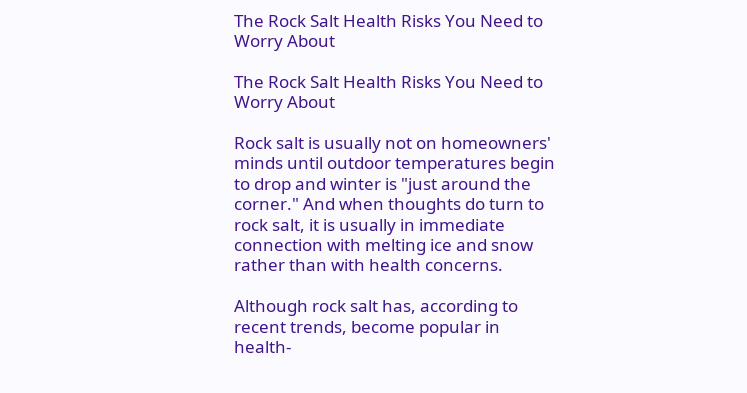The Rock Salt Health Risks You Need to Worry About

The Rock Salt Health Risks You Need to Worry About

Rock salt is usually not on homeowners' minds until outdoor temperatures begin to drop and winter is "just around the corner." And when thoughts do turn to rock salt, it is usually in immediate connection with melting ice and snow rather than with health concerns.

Although rock salt has, according to recent trends, become popular in health-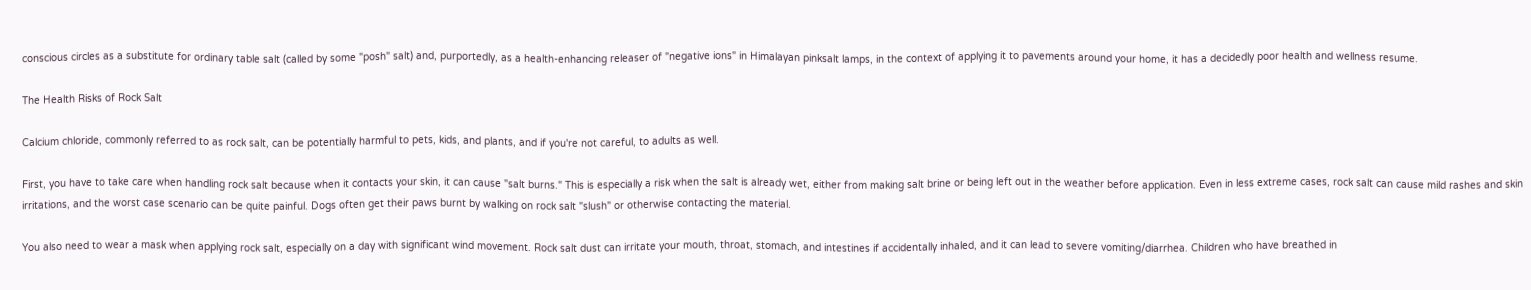conscious circles as a substitute for ordinary table salt (called by some "posh" salt) and, purportedly, as a health-enhancing releaser of "negative ions" in Himalayan pinksalt lamps, in the context of applying it to pavements around your home, it has a decidedly poor health and wellness resume.

The Health Risks of Rock Salt

Calcium chloride, commonly referred to as rock salt, can be potentially harmful to pets, kids, and plants, and if you're not careful, to adults as well.

First, you have to take care when handling rock salt because when it contacts your skin, it can cause "salt burns." This is especially a risk when the salt is already wet, either from making salt brine or being left out in the weather before application. Even in less extreme cases, rock salt can cause mild rashes and skin irritations, and the worst case scenario can be quite painful. Dogs often get their paws burnt by walking on rock salt "slush" or otherwise contacting the material.

You also need to wear a mask when applying rock salt, especially on a day with significant wind movement. Rock salt dust can irritate your mouth, throat, stomach, and intestines if accidentally inhaled, and it can lead to severe vomiting/diarrhea. Children who have breathed in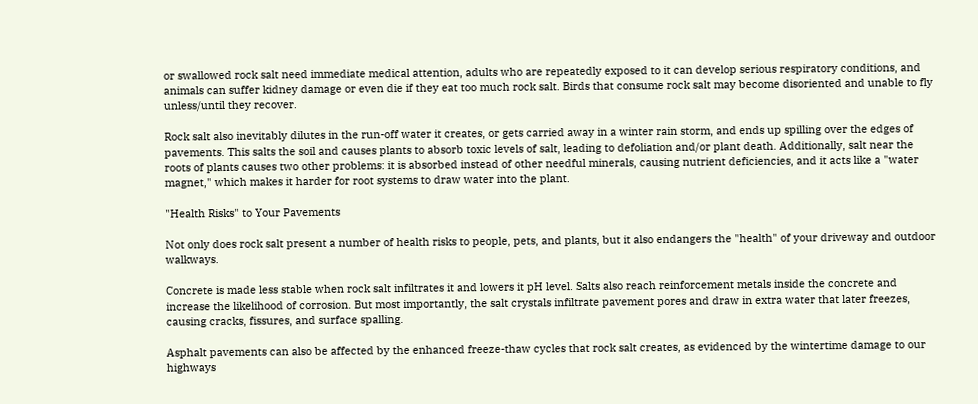or swallowed rock salt need immediate medical attention, adults who are repeatedly exposed to it can develop serious respiratory conditions, and animals can suffer kidney damage or even die if they eat too much rock salt. Birds that consume rock salt may become disoriented and unable to fly unless/until they recover.

Rock salt also inevitably dilutes in the run-off water it creates, or gets carried away in a winter rain storm, and ends up spilling over the edges of pavements. This salts the soil and causes plants to absorb toxic levels of salt, leading to defoliation and/or plant death. Additionally, salt near the roots of plants causes two other problems: it is absorbed instead of other needful minerals, causing nutrient deficiencies, and it acts like a "water magnet," which makes it harder for root systems to draw water into the plant.

"Health Risks" to Your Pavements

Not only does rock salt present a number of health risks to people, pets, and plants, but it also endangers the "health" of your driveway and outdoor walkways.

Concrete is made less stable when rock salt infiltrates it and lowers it pH level. Salts also reach reinforcement metals inside the concrete and increase the likelihood of corrosion. But most importantly, the salt crystals infiltrate pavement pores and draw in extra water that later freezes, causing cracks, fissures, and surface spalling.

Asphalt pavements can also be affected by the enhanced freeze-thaw cycles that rock salt creates, as evidenced by the wintertime damage to our highways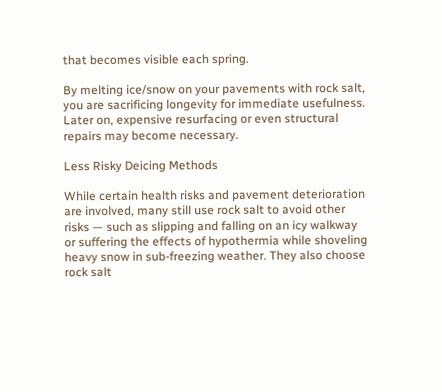that becomes visible each spring.

By melting ice/snow on your pavements with rock salt, you are sacrificing longevity for immediate usefulness. Later on, expensive resurfacing or even structural repairs may become necessary.

Less Risky Deicing Methods

While certain health risks and pavement deterioration are involved, many still use rock salt to avoid other risks — such as slipping and falling on an icy walkway or suffering the effects of hypothermia while shoveling heavy snow in sub-freezing weather. They also choose rock salt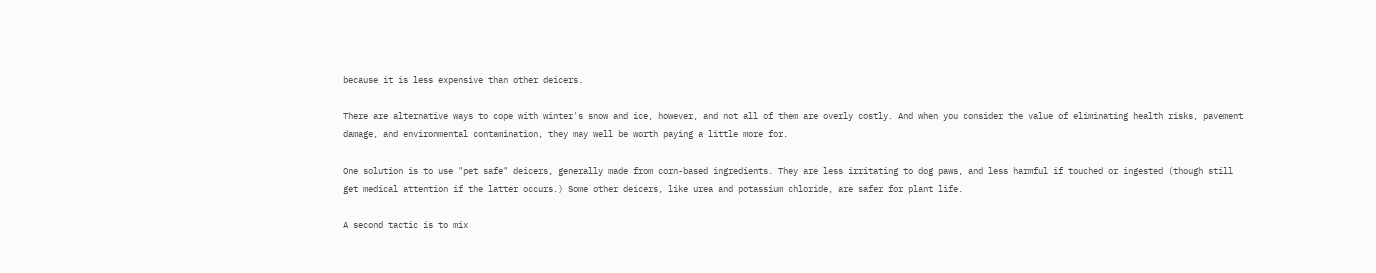because it is less expensive than other deicers.

There are alternative ways to cope with winter's snow and ice, however, and not all of them are overly costly. And when you consider the value of eliminating health risks, pavement damage, and environmental contamination, they may well be worth paying a little more for.

One solution is to use "pet safe" deicers, generally made from corn-based ingredients. They are less irritating to dog paws, and less harmful if touched or ingested (though still get medical attention if the latter occurs.) Some other deicers, like urea and potassium chloride, are safer for plant life.

A second tactic is to mix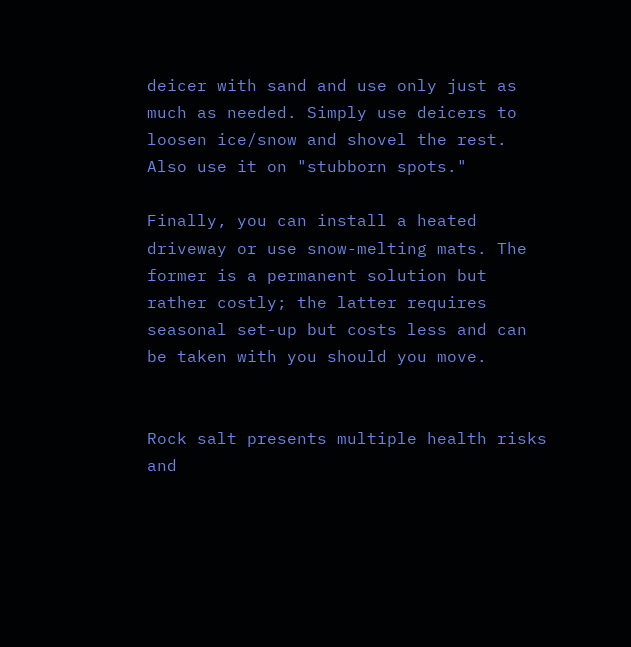deicer with sand and use only just as much as needed. Simply use deicers to loosen ice/snow and shovel the rest. Also use it on "stubborn spots."

Finally, you can install a heated driveway or use snow-melting mats. The former is a permanent solution but rather costly; the latter requires seasonal set-up but costs less and can be taken with you should you move.


Rock salt presents multiple health risks and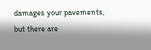damages your pavements, but there are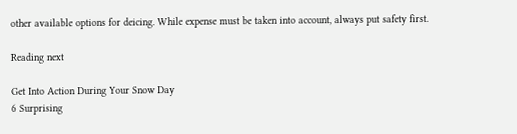other available options for deicing. While expense must be taken into account, always put safety first.

Reading next

Get Into Action During Your Snow Day
6 Surprising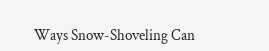Ways Snow-Shoveling Can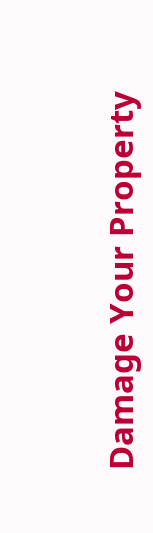Damage Your Property